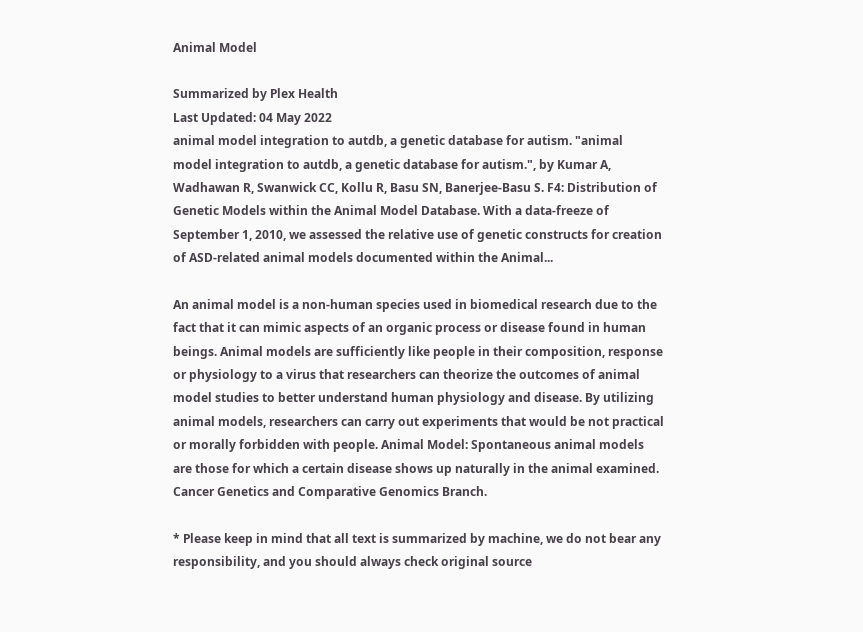Animal Model

Summarized by Plex Health
Last Updated: 04 May 2022
animal model integration to autdb, a genetic database for autism. "animal model integration to autdb, a genetic database for autism.", by Kumar A, Wadhawan R, Swanwick CC, Kollu R, Basu SN, Banerjee-Basu S. F4: Distribution of Genetic Models within the Animal Model Database. With a data-freeze of September 1, 2010, we assessed the relative use of genetic constructs for creation of ASD-related animal models documented within the Animal...

An animal model is a non-human species used in biomedical research due to the fact that it can mimic aspects of an organic process or disease found in human beings. Animal models are sufficiently like people in their composition, response or physiology to a virus that researchers can theorize the outcomes of animal model studies to better understand human physiology and disease. By utilizing animal models, researchers can carry out experiments that would be not practical or morally forbidden with people. Animal Model: Spontaneous animal models are those for which a certain disease shows up naturally in the animal examined. Cancer Genetics and Comparative Genomics Branch.

* Please keep in mind that all text is summarized by machine, we do not bear any responsibility, and you should always check original source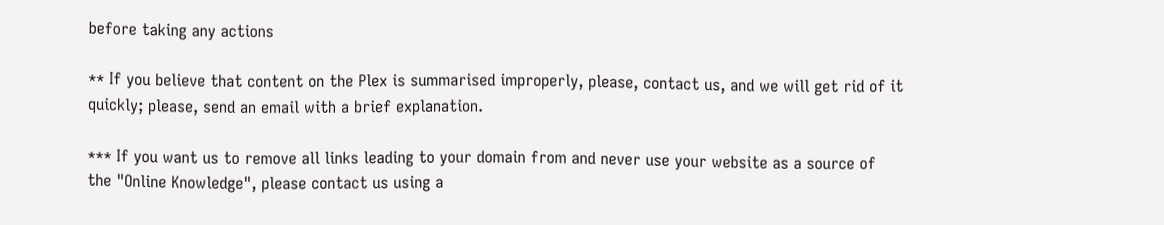before taking any actions

** If you believe that content on the Plex is summarised improperly, please, contact us, and we will get rid of it quickly; please, send an email with a brief explanation.

*** If you want us to remove all links leading to your domain from and never use your website as a source of the "Online Knowledge", please contact us using a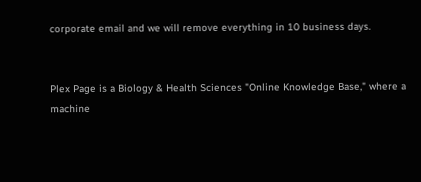corporate email and we will remove everything in 10 business days.


Plex Page is a Biology & Health Sciences "Online Knowledge Base," where a machine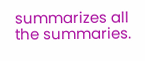summarizes all the summaries.